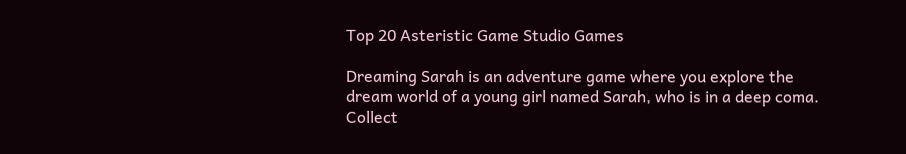Top 20 Asteristic Game Studio Games

Dreaming Sarah is an adventure game where you explore the dream world of a young girl named Sarah, who is in a deep coma. Collect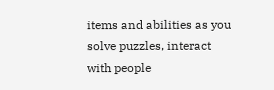items and abilities as you solve puzzles, interact with people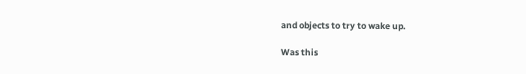and objects to try to wake up.

Was this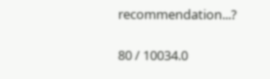recommendation...?

80 / 10034.0